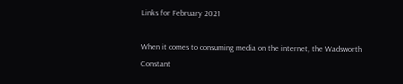Links for February 2021

When it comes to consuming media on the internet, the Wadsworth Constant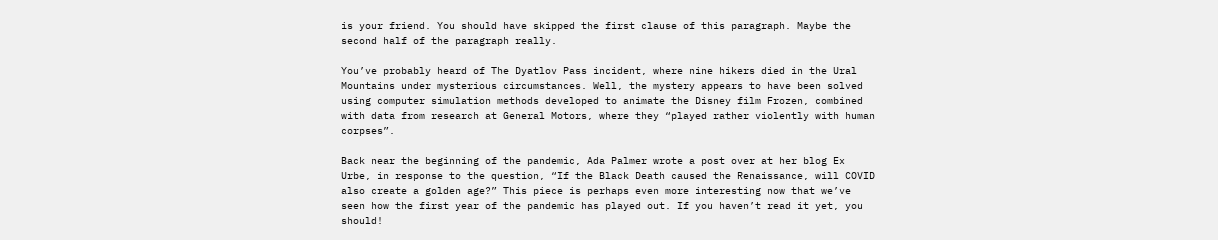is your friend. You should have skipped the first clause of this paragraph. Maybe the second half of the paragraph really.

You’ve probably heard of The Dyatlov Pass incident, where nine hikers died in the Ural Mountains under mysterious circumstances. Well, the mystery appears to have been solved using computer simulation methods developed to animate the Disney film Frozen, combined with data from research at General Motors, where they “played rather violently with human corpses”.

Back near the beginning of the pandemic, Ada Palmer wrote a post over at her blog Ex Urbe, in response to the question, “If the Black Death caused the Renaissance, will COVID also create a golden age?” This piece is perhaps even more interesting now that we’ve seen how the first year of the pandemic has played out. If you haven’t read it yet, you should!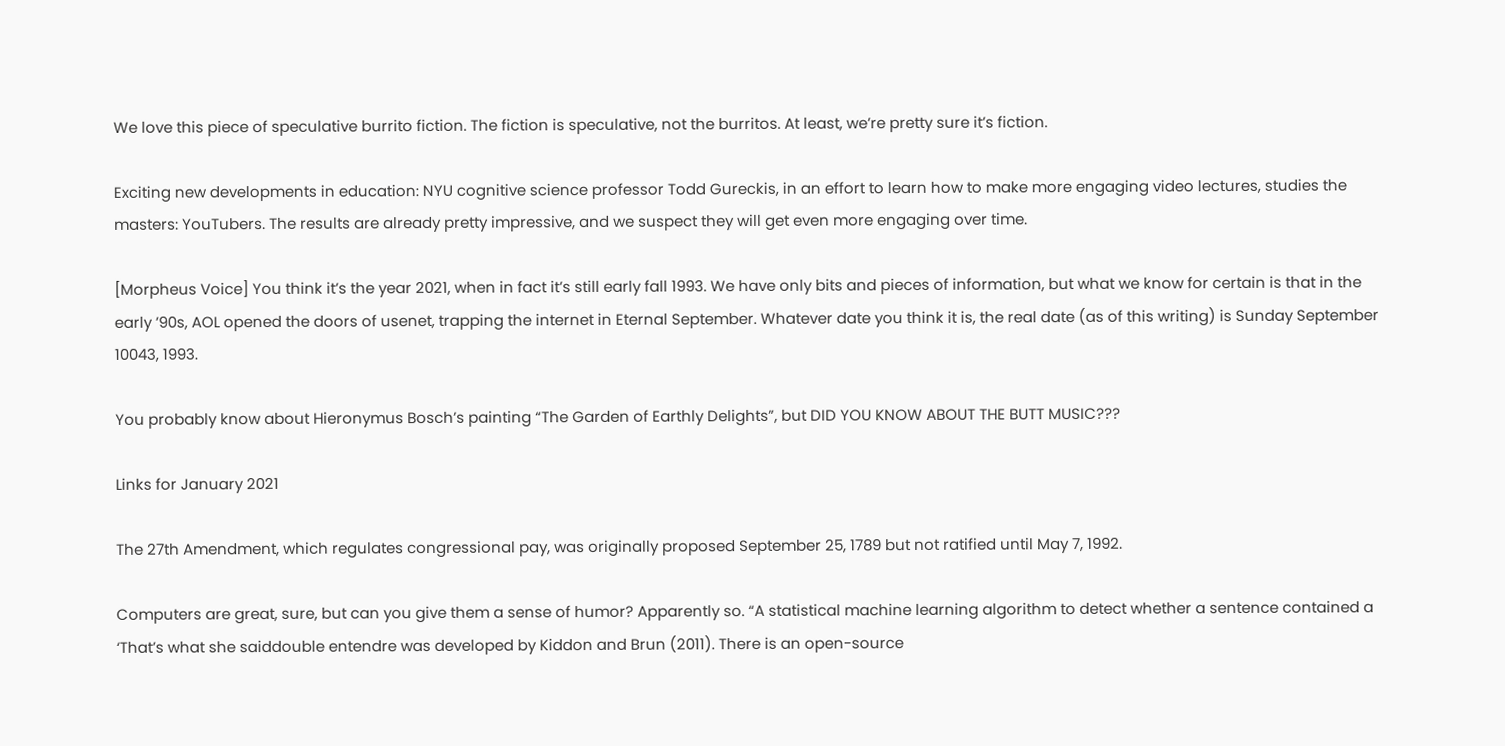We love this piece of speculative burrito fiction. The fiction is speculative, not the burritos. At least, we’re pretty sure it’s fiction.

Exciting new developments in education: NYU cognitive science professor Todd Gureckis, in an effort to learn how to make more engaging video lectures, studies the masters: YouTubers. The results are already pretty impressive, and we suspect they will get even more engaging over time.

[Morpheus Voice] You think it’s the year 2021, when in fact it’s still early fall 1993. We have only bits and pieces of information, but what we know for certain is that in the early ’90s, AOL opened the doors of usenet, trapping the internet in Eternal September. Whatever date you think it is, the real date (as of this writing) is Sunday September 10043, 1993.

You probably know about Hieronymus Bosch’s painting “The Garden of Earthly Delights”, but DID YOU KNOW ABOUT THE BUTT MUSIC???

Links for January 2021

The 27th Amendment, which regulates congressional pay, was originally proposed September 25, 1789 but not ratified until May 7, 1992.

Computers are great, sure, but can you give them a sense of humor? Apparently so. “A statistical machine learning algorithm to detect whether a sentence contained a ‘That’s what she saiddouble entendre was developed by Kiddon and Brun (2011). There is an open-source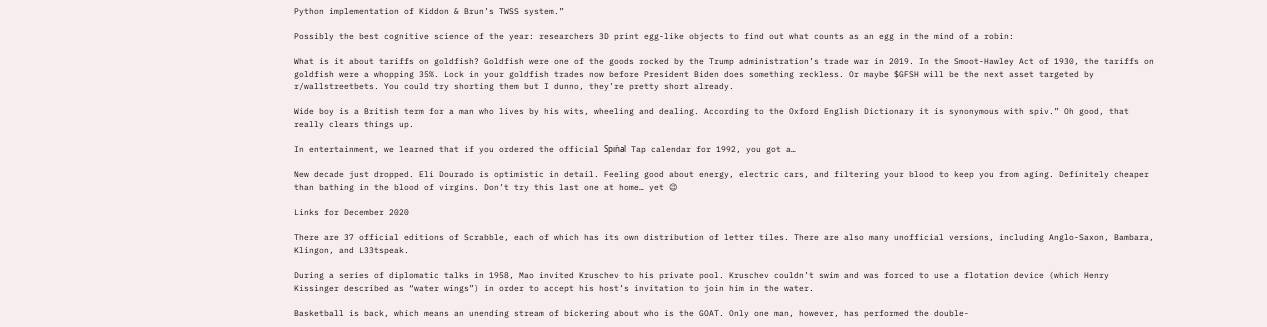Python implementation of Kiddon & Brun’s TWSS system.”

Possibly the best cognitive science of the year: researchers 3D print egg-like objects to find out what counts as an egg in the mind of a robin:

What is it about tariffs on goldfish? Goldfish were one of the goods rocked by the Trump administration’s trade war in 2019. In the Smoot-Hawley Act of 1930, the tariffs on goldfish were a whopping 35%. Lock in your goldfish trades now before President Biden does something reckless. Or maybe $GFSH will be the next asset targeted by r/wallstreetbets. You could try shorting them but I dunno, they’re pretty short already.

Wide boy is a British term for a man who lives by his wits, wheeling and dealing. According to the Oxford English Dictionary it is synonymous with spiv.” Oh good, that really clears things up.

In entertainment, we learned that if you ordered the official Spın̈al Tap calendar for 1992, you got a…

New decade just dropped. Eli Dourado is optimistic in detail. Feeling good about energy, electric cars, and filtering your blood to keep you from aging. Definitely cheaper than bathing in the blood of virgins. Don’t try this last one at home… yet 😉

Links for December 2020

There are 37 official editions of Scrabble, each of which has its own distribution of letter tiles. There are also many unofficial versions, including Anglo-Saxon, Bambara, Klingon, and L33tspeak.

During a series of diplomatic talks in 1958, Mao invited Kruschev to his private pool. Kruschev couldn’t swim and was forced to use a flotation device (which Henry Kissinger described as “water wings”) in order to accept his host’s invitation to join him in the water.

Basketball is back, which means an unending stream of bickering about who is the GOAT. Only one man, however, has performed the double-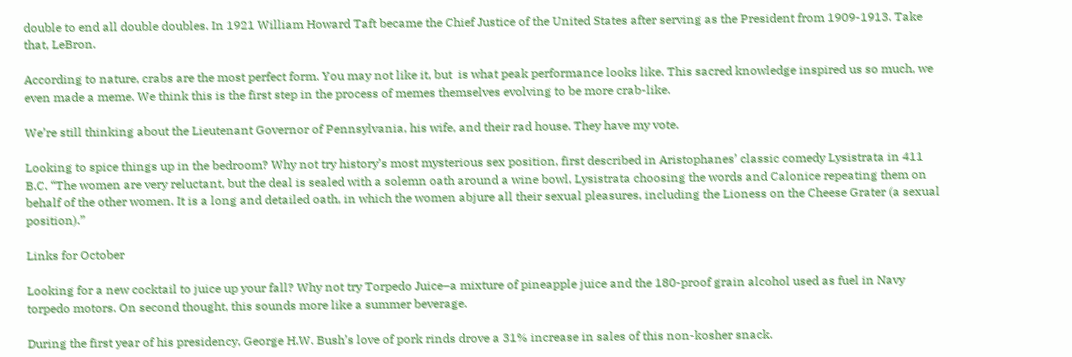double to end all double doubles. In 1921 William Howard Taft became the Chief Justice of the United States after serving as the President from 1909-1913. Take that, LeBron.

According to nature, crabs are the most perfect form. You may not like it, but  is what peak performance looks like. This sacred knowledge inspired us so much, we even made a meme. We think this is the first step in the process of memes themselves evolving to be more crab-like.

We’re still thinking about the Lieutenant Governor of Pennsylvania, his wife, and their rad house. They have my vote.

Looking to spice things up in the bedroom? Why not try history’s most mysterious sex position, first described in Aristophanes’ classic comedy Lysistrata in 411 B.C. “The women are very reluctant, but the deal is sealed with a solemn oath around a wine bowl, Lysistrata choosing the words and Calonice repeating them on behalf of the other women. It is a long and detailed oath, in which the women abjure all their sexual pleasures, including the Lioness on the Cheese Grater (a sexual position).”

Links for October

Looking for a new cocktail to juice up your fall? Why not try Torpedo Juice–a mixture of pineapple juice and the 180-proof grain alcohol used as fuel in Navy torpedo motors. On second thought, this sounds more like a summer beverage.

During the first year of his presidency, George H.W. Bush’s love of pork rinds drove a 31% increase in sales of this non-kosher snack.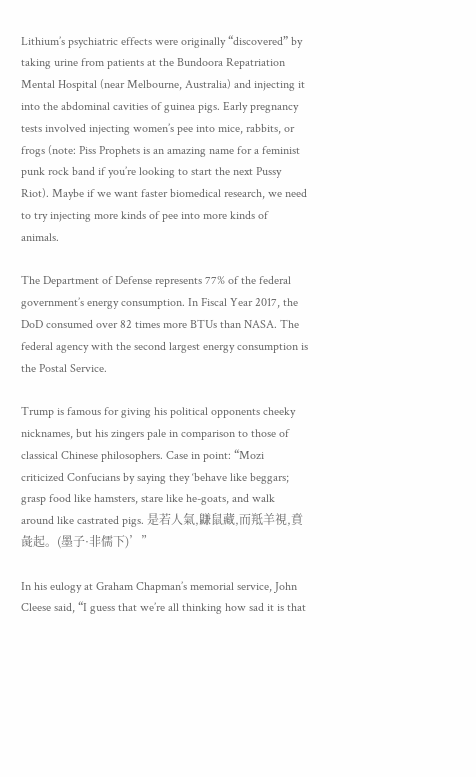Lithium’s psychiatric effects were originally “discovered” by taking urine from patients at the Bundoora Repatriation Mental Hospital (near Melbourne, Australia) and injecting it into the abdominal cavities of guinea pigs. Early pregnancy tests involved injecting women’s pee into mice, rabbits, or frogs (note: Piss Prophets is an amazing name for a feminist punk rock band if you’re looking to start the next Pussy Riot). Maybe if we want faster biomedical research, we need to try injecting more kinds of pee into more kinds of animals.

The Department of Defense represents 77% of the federal government’s energy consumption. In Fiscal Year 2017, the DoD consumed over 82 times more BTUs than NASA. The federal agency with the second largest energy consumption is the Postal Service.

Trump is famous for giving his political opponents cheeky nicknames, but his zingers pale in comparison to those of classical Chinese philosophers. Case in point: “Mozi criticized Confucians by saying they ‘behave like beggars; grasp food like hamsters, stare like he-goats, and walk around like castrated pigs. 是若人氣,鼸鼠藏,而羝羊視,賁彘起。(墨子·非儒下)’”

In his eulogy at Graham Chapman’s memorial service, John Cleese said, “I guess that we’re all thinking how sad it is that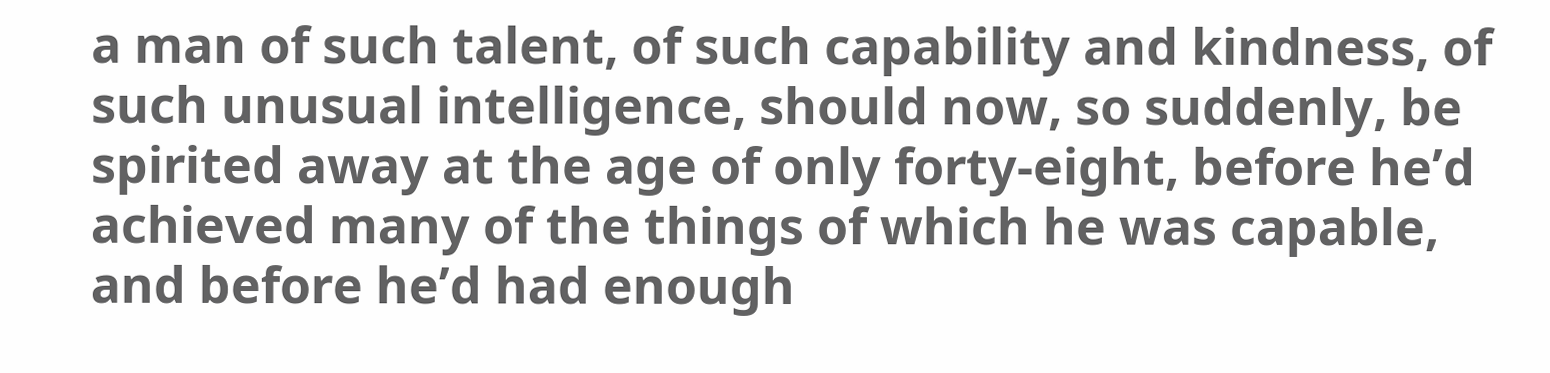a man of such talent, of such capability and kindness, of such unusual intelligence, should now, so suddenly, be spirited away at the age of only forty-eight, before he’d achieved many of the things of which he was capable, and before he’d had enough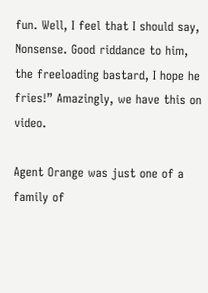fun. Well, I feel that I should say, Nonsense. Good riddance to him, the freeloading bastard, I hope he fries!” Amazingly, we have this on video.

Agent Orange was just one of a family of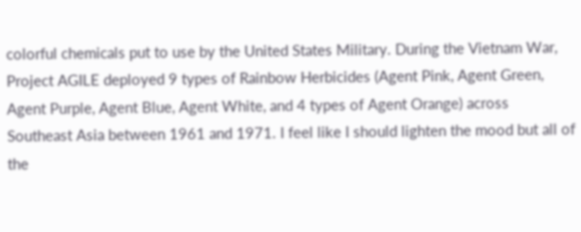colorful chemicals put to use by the United States Military. During the Vietnam War, Project AGILE deployed 9 types of Rainbow Herbicides (Agent Pink, Agent Green, Agent Purple, Agent Blue, Agent White, and 4 types of Agent Orange) across Southeast Asia between 1961 and 1971. I feel like I should lighten the mood but all of the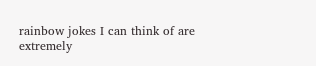rainbow jokes I can think of are extremely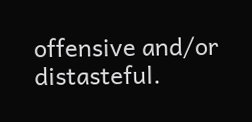offensive and/or distasteful.